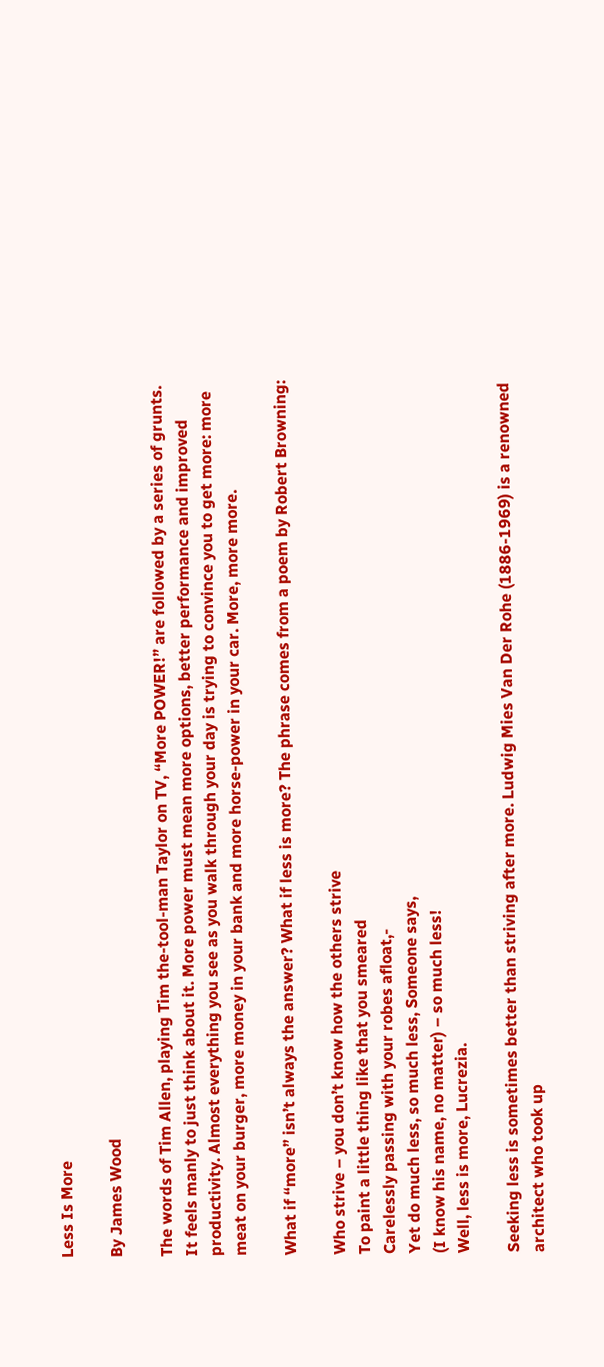Less Is More

By James Wood

The words of Tim Allen, playing Tim the-tool-man Taylor on TV, “More POWER!” are followed by a series of grunts. It feels manly to just think about it. More power must mean more options, better performance and improved productivity. Almost everything you see as you walk through your day is trying to convince you to get more: more meat on your burger, more money in your bank and more horse-power in your car. More, more more.

What if “more” isn’t always the answer? What if less is more? The phrase comes from a poem by Robert Browning:

Who strive – you don’t know how the others strive
To paint a little thing like that you smeared
Carelessly passing with your robes afloat,-
Yet do much less, so much less, Someone says,
(I know his name, no matter) – so much less!
Well, less is more, Lucrezia.

Seeking less is sometimes better than striving after more. Ludwig Mies Van Der Rohe (1886-1969) is a renowned architect who took up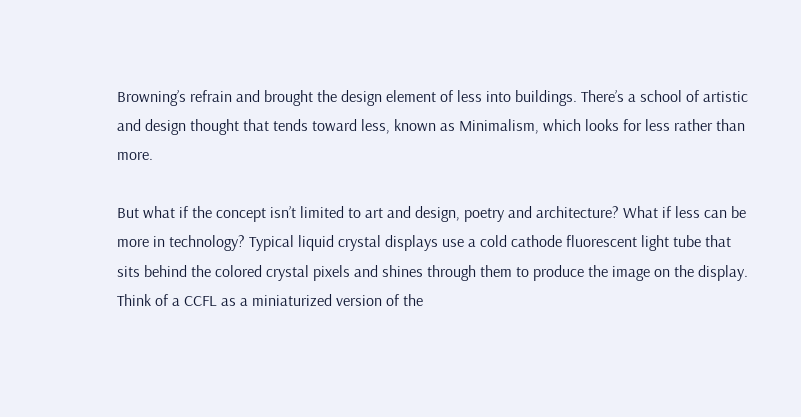Browning’s refrain and brought the design element of less into buildings. There’s a school of artistic and design thought that tends toward less, known as Minimalism, which looks for less rather than more.

But what if the concept isn’t limited to art and design, poetry and architecture? What if less can be more in technology? Typical liquid crystal displays use a cold cathode fluorescent light tube that sits behind the colored crystal pixels and shines through them to produce the image on the display. Think of a CCFL as a miniaturized version of the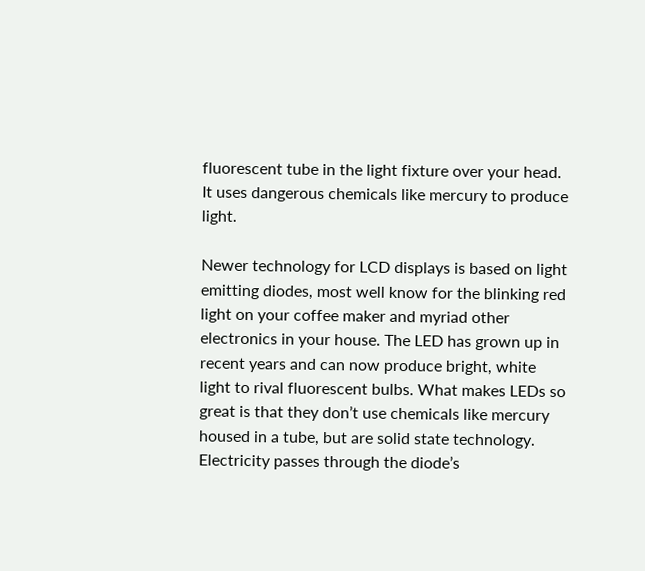fluorescent tube in the light fixture over your head. It uses dangerous chemicals like mercury to produce light.

Newer technology for LCD displays is based on light emitting diodes, most well know for the blinking red light on your coffee maker and myriad other electronics in your house. The LED has grown up in recent years and can now produce bright, white light to rival fluorescent bulbs. What makes LEDs so great is that they don’t use chemicals like mercury housed in a tube, but are solid state technology. Electricity passes through the diode’s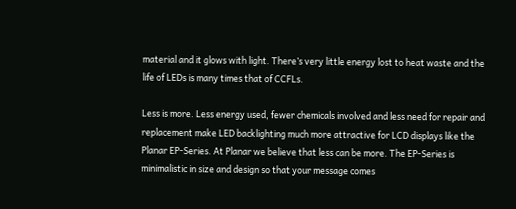material and it glows with light. There’s very little energy lost to heat waste and the life of LEDs is many times that of CCFLs.

Less is more. Less energy used, fewer chemicals involved and less need for repair and replacement make LED backlighting much more attractive for LCD displays like the Planar EP-Series. At Planar we believe that less can be more. The EP-Series is minimalistic in size and design so that your message comes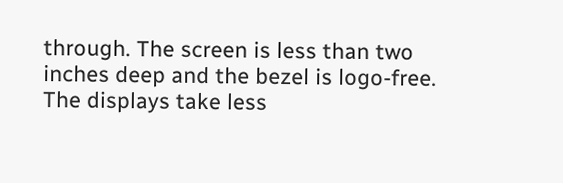through. The screen is less than two inches deep and the bezel is logo-free. The displays take less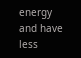energy and have less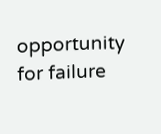opportunity for failure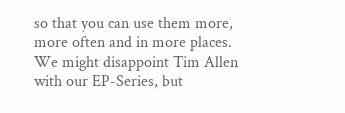so that you can use them more, more often and in more places.
We might disappoint Tim Allen with our EP-Series, but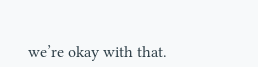we’re okay with that.